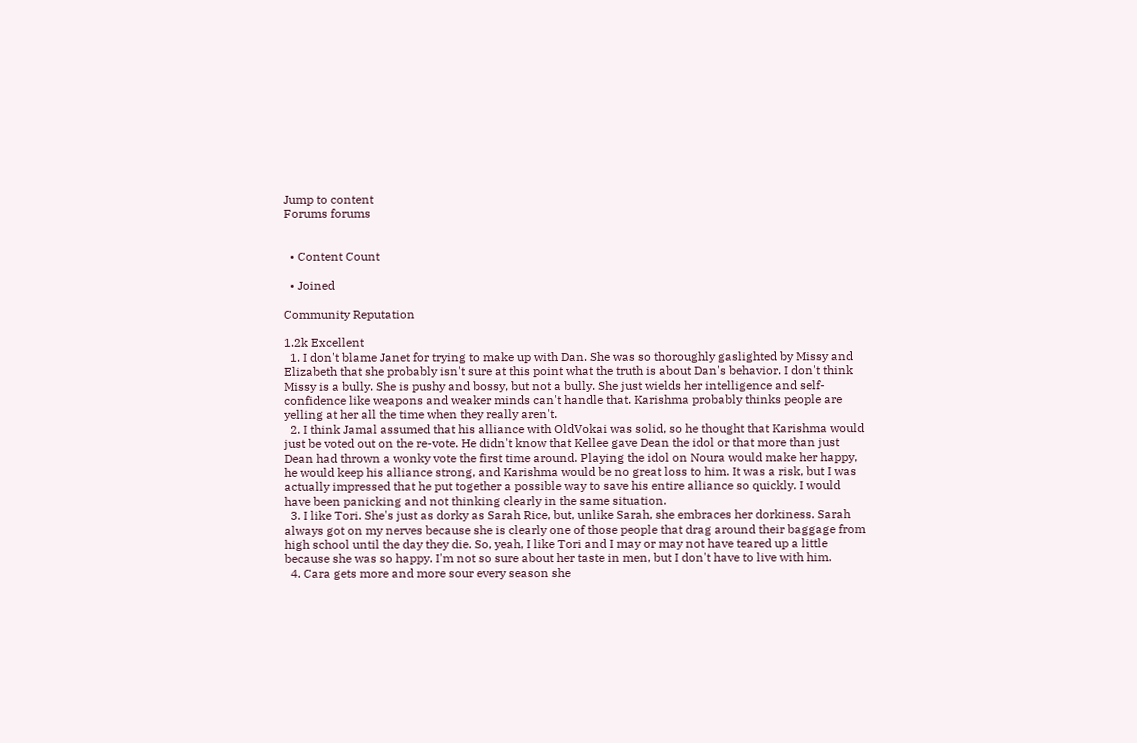Jump to content
Forums forums


  • Content Count

  • Joined

Community Reputation

1.2k Excellent
  1. I don't blame Janet for trying to make up with Dan. She was so thoroughly gaslighted by Missy and Elizabeth that she probably isn't sure at this point what the truth is about Dan's behavior. I don't think Missy is a bully. She is pushy and bossy, but not a bully. She just wields her intelligence and self-confidence like weapons and weaker minds can't handle that. Karishma probably thinks people are yelling at her all the time when they really aren't.
  2. I think Jamal assumed that his alliance with OldVokai was solid, so he thought that Karishma would just be voted out on the re-vote. He didn't know that Kellee gave Dean the idol or that more than just Dean had thrown a wonky vote the first time around. Playing the idol on Noura would make her happy, he would keep his alliance strong, and Karishma would be no great loss to him. It was a risk, but I was actually impressed that he put together a possible way to save his entire alliance so quickly. I would have been panicking and not thinking clearly in the same situation.
  3. I like Tori. She's just as dorky as Sarah Rice, but, unlike Sarah, she embraces her dorkiness. Sarah always got on my nerves because she is clearly one of those people that drag around their baggage from high school until the day they die. So, yeah, I like Tori and I may or may not have teared up a little because she was so happy. I'm not so sure about her taste in men, but I don't have to live with him.
  4. Cara gets more and more sour every season she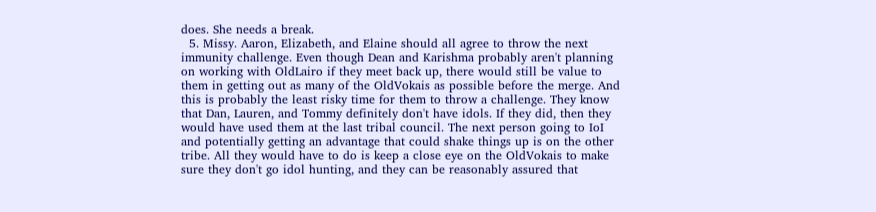does. She needs a break.
  5. Missy. Aaron, Elizabeth, and Elaine should all agree to throw the next immunity challenge. Even though Dean and Karishma probably aren't planning on working with OldLairo if they meet back up, there would still be value to them in getting out as many of the OldVokais as possible before the merge. And this is probably the least risky time for them to throw a challenge. They know that Dan, Lauren, and Tommy definitely don't have idols. If they did, then they would have used them at the last tribal council. The next person going to IoI and potentially getting an advantage that could shake things up is on the other tribe. All they would have to do is keep a close eye on the OldVokais to make sure they don't go idol hunting, and they can be reasonably assured that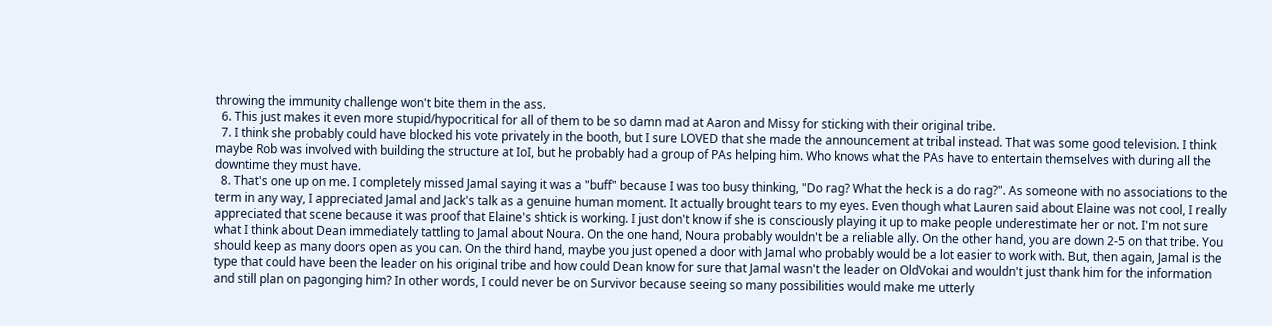throwing the immunity challenge won't bite them in the ass.
  6. This just makes it even more stupid/hypocritical for all of them to be so damn mad at Aaron and Missy for sticking with their original tribe.
  7. I think she probably could have blocked his vote privately in the booth, but I sure LOVED that she made the announcement at tribal instead. That was some good television. I think maybe Rob was involved with building the structure at IoI, but he probably had a group of PAs helping him. Who knows what the PAs have to entertain themselves with during all the downtime they must have.
  8. That's one up on me. I completely missed Jamal saying it was a "buff" because I was too busy thinking, "Do rag? What the heck is a do rag?". As someone with no associations to the term in any way, I appreciated Jamal and Jack's talk as a genuine human moment. It actually brought tears to my eyes. Even though what Lauren said about Elaine was not cool, I really appreciated that scene because it was proof that Elaine's shtick is working. I just don't know if she is consciously playing it up to make people underestimate her or not. I'm not sure what I think about Dean immediately tattling to Jamal about Noura. On the one hand, Noura probably wouldn't be a reliable ally. On the other hand, you are down 2-5 on that tribe. You should keep as many doors open as you can. On the third hand, maybe you just opened a door with Jamal who probably would be a lot easier to work with. But, then again, Jamal is the type that could have been the leader on his original tribe and how could Dean know for sure that Jamal wasn't the leader on OldVokai and wouldn't just thank him for the information and still plan on pagonging him? In other words, I could never be on Survivor because seeing so many possibilities would make me utterly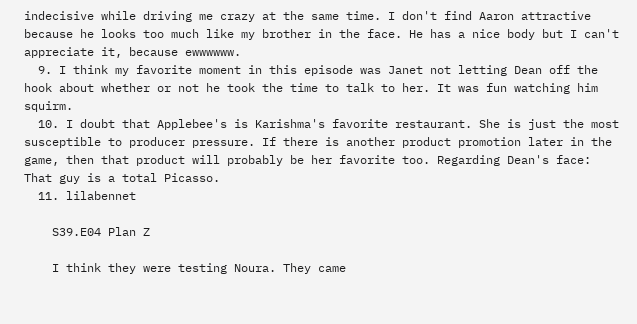indecisive while driving me crazy at the same time. I don't find Aaron attractive because he looks too much like my brother in the face. He has a nice body but I can't appreciate it, because ewwwwww.
  9. I think my favorite moment in this episode was Janet not letting Dean off the hook about whether or not he took the time to talk to her. It was fun watching him squirm.
  10. I doubt that Applebee's is Karishma's favorite restaurant. She is just the most susceptible to producer pressure. If there is another product promotion later in the game, then that product will probably be her favorite too. Regarding Dean's face: That guy is a total Picasso.
  11. lilabennet

    S39.E04 Plan Z

    I think they were testing Noura. They came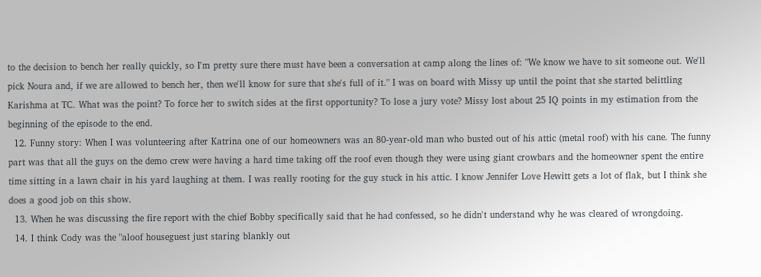to the decision to bench her really quickly, so I'm pretty sure there must have been a conversation at camp along the lines of: "We know we have to sit someone out. We'll pick Noura and, if we are allowed to bench her, then we'll know for sure that she's full of it." I was on board with Missy up until the point that she started belittling Karishma at TC. What was the point? To force her to switch sides at the first opportunity? To lose a jury vote? Missy lost about 25 IQ points in my estimation from the beginning of the episode to the end.
  12. Funny story: When I was volunteering after Katrina one of our homeowners was an 80-year-old man who busted out of his attic (metal roof) with his cane. The funny part was that all the guys on the demo crew were having a hard time taking off the roof even though they were using giant crowbars and the homeowner spent the entire time sitting in a lawn chair in his yard laughing at them. I was really rooting for the guy stuck in his attic. I know Jennifer Love Hewitt gets a lot of flak, but I think she does a good job on this show.
  13. When he was discussing the fire report with the chief Bobby specifically said that he had confessed, so he didn't understand why he was cleared of wrongdoing.
  14. I think Cody was the "aloof houseguest just staring blankly out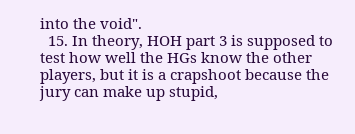into the void".
  15. In theory, HOH part 3 is supposed to test how well the HGs know the other players, but it is a crapshoot because the jury can make up stupid,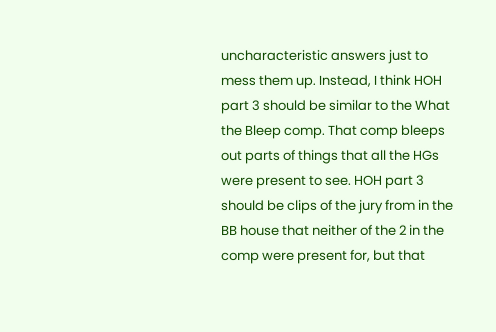uncharacteristic answers just to mess them up. Instead, I think HOH part 3 should be similar to the What the Bleep comp. That comp bleeps out parts of things that all the HGs were present to see. HOH part 3 should be clips of the jury from in the BB house that neither of the 2 in the comp were present for, but that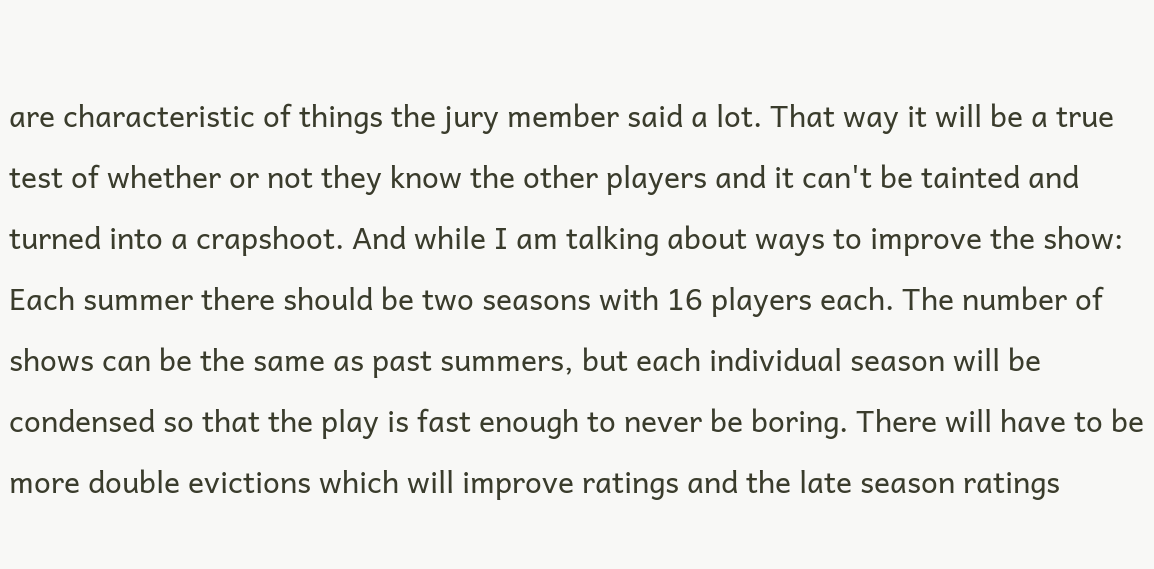are characteristic of things the jury member said a lot. That way it will be a true test of whether or not they know the other players and it can't be tainted and turned into a crapshoot. And while I am talking about ways to improve the show: Each summer there should be two seasons with 16 players each. The number of shows can be the same as past summers, but each individual season will be condensed so that the play is fast enough to never be boring. There will have to be more double evictions which will improve ratings and the late season ratings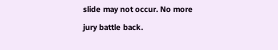slide may not occur. No more jury battle back.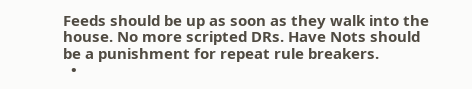Feeds should be up as soon as they walk into the house. No more scripted DRs. Have Nots should be a punishment for repeat rule breakers.
  •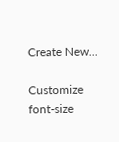Create New...

Customize font-size